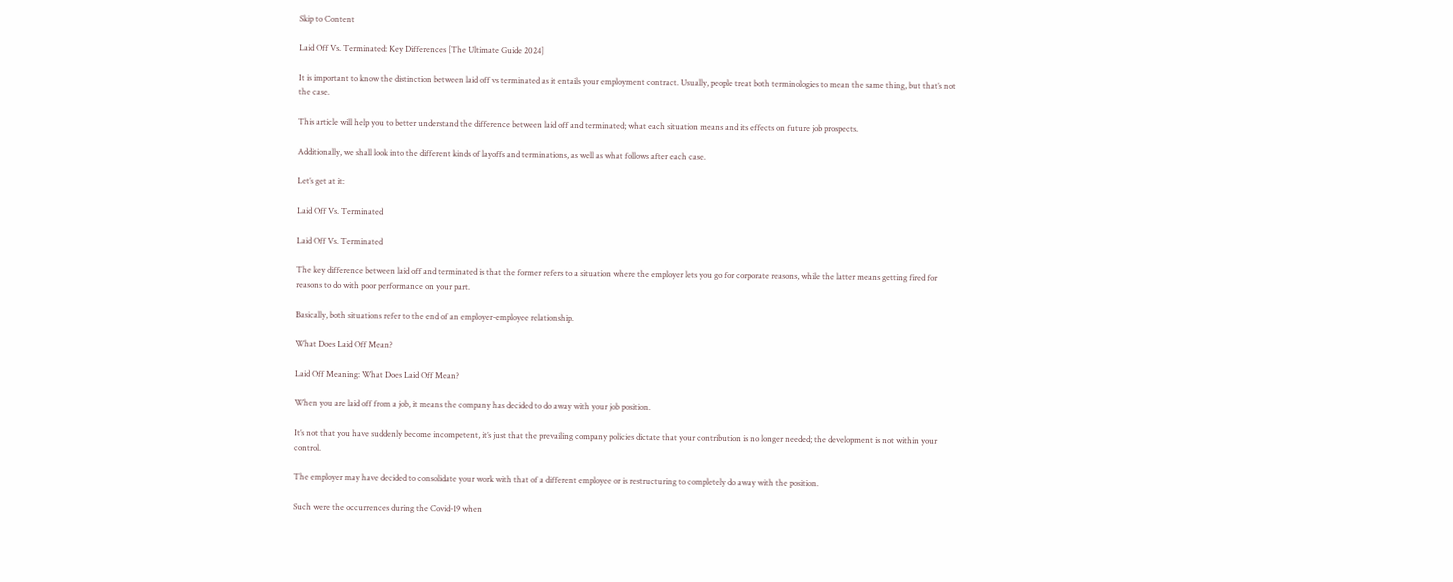Skip to Content

Laid Off Vs. Terminated: Key Differences [The Ultimate Guide 2024]

It is important to know the distinction between laid off vs terminated as it entails your employment contract. Usually, people treat both terminologies to mean the same thing, but that’s not the case.

This article will help you to better understand the difference between laid off and terminated; what each situation means and its effects on future job prospects.

Additionally, we shall look into the different kinds of layoffs and terminations, as well as what follows after each case.

Let’s get at it:

Laid Off Vs. Terminated

Laid Off Vs. Terminated

The key difference between laid off and terminated is that the former refers to a situation where the employer lets you go for corporate reasons, while the latter means getting fired for reasons to do with poor performance on your part.

Basically, both situations refer to the end of an employer-employee relationship.

What Does Laid Off Mean?

Laid Off Meaning: What Does Laid Off Mean?

When you are laid off from a job, it means the company has decided to do away with your job position.

It’s not that you have suddenly become incompetent, it’s just that the prevailing company policies dictate that your contribution is no longer needed; the development is not within your control.

The employer may have decided to consolidate your work with that of a different employee or is restructuring to completely do away with the position.

Such were the occurrences during the Covid-19 when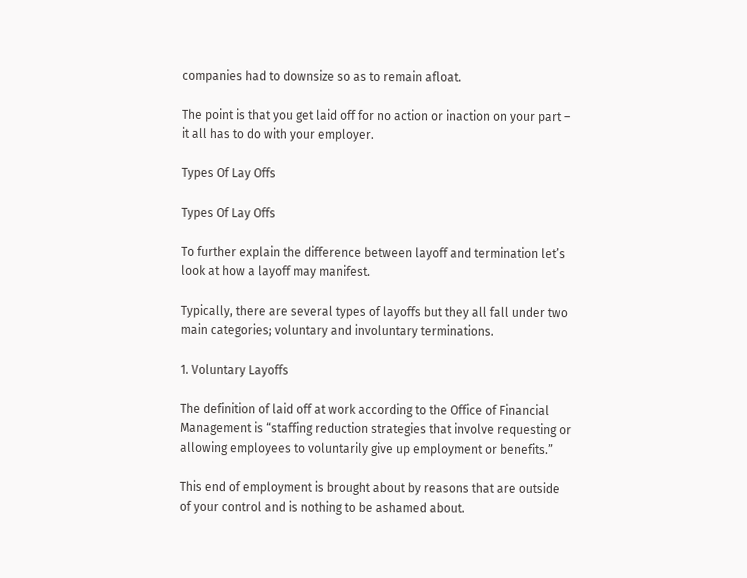companies had to downsize so as to remain afloat.

The point is that you get laid off for no action or inaction on your part – it all has to do with your employer.

Types Of Lay Offs

Types Of Lay Offs

To further explain the difference between layoff and termination let’s look at how a layoff may manifest.

Typically, there are several types of layoffs but they all fall under two main categories; voluntary and involuntary terminations.

1. Voluntary Layoffs

The definition of laid off at work according to the Office of Financial Management is “staffing reduction strategies that involve requesting or allowing employees to voluntarily give up employment or benefits.”

This end of employment is brought about by reasons that are outside of your control and is nothing to be ashamed about.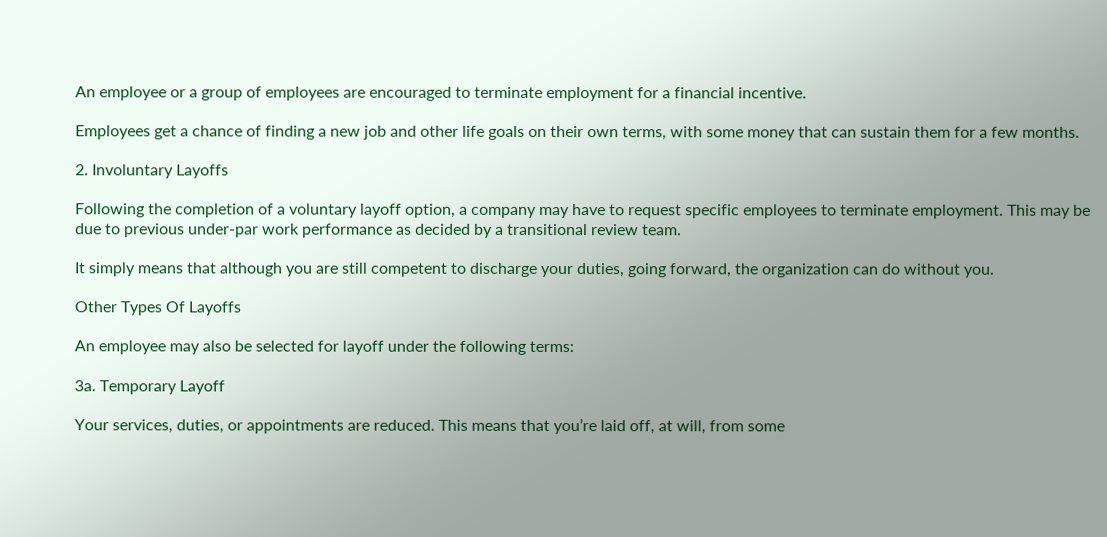An employee or a group of employees are encouraged to terminate employment for a financial incentive.

Employees get a chance of finding a new job and other life goals on their own terms, with some money that can sustain them for a few months.

2. Involuntary Layoffs

Following the completion of a voluntary layoff option, a company may have to request specific employees to terminate employment. This may be due to previous under-par work performance as decided by a transitional review team.

It simply means that although you are still competent to discharge your duties, going forward, the organization can do without you.

Other Types Of Layoffs

An employee may also be selected for layoff under the following terms:

3a. Temporary Layoff

Your services, duties, or appointments are reduced. This means that you’re laid off, at will, from some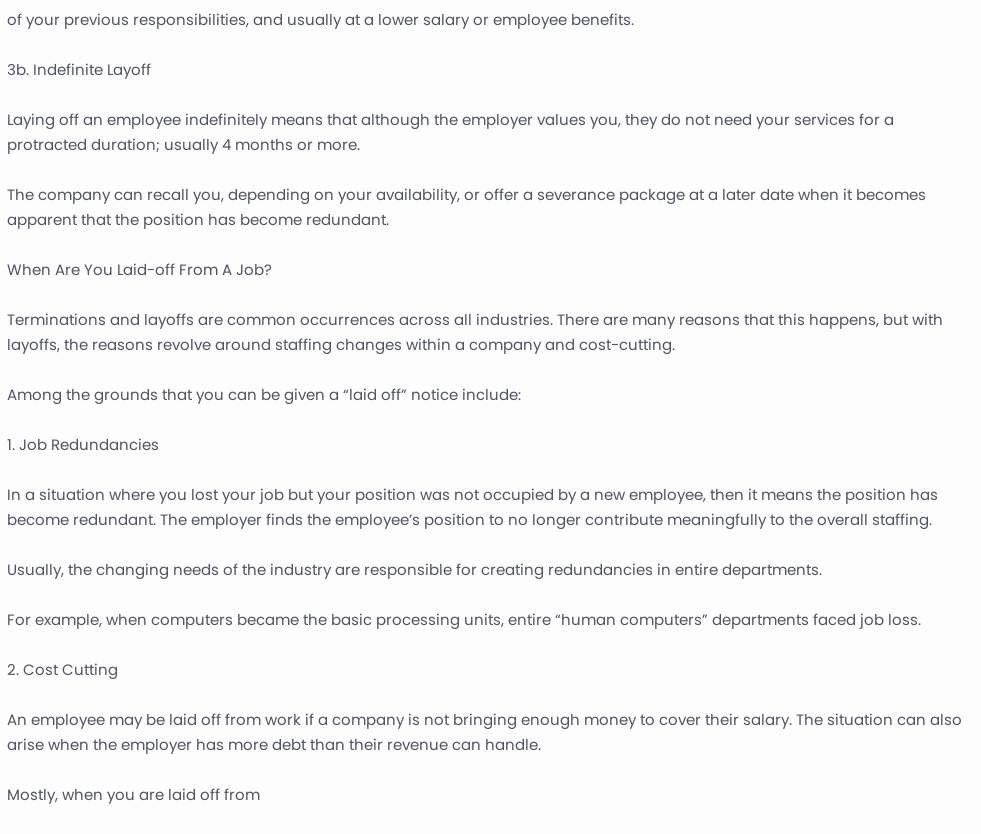of your previous responsibilities, and usually at a lower salary or employee benefits.

3b. Indefinite Layoff

Laying off an employee indefinitely means that although the employer values you, they do not need your services for a protracted duration; usually 4 months or more.

The company can recall you, depending on your availability, or offer a severance package at a later date when it becomes apparent that the position has become redundant.

When Are You Laid-off From A Job?

Terminations and layoffs are common occurrences across all industries. There are many reasons that this happens, but with layoffs, the reasons revolve around staffing changes within a company and cost-cutting.

Among the grounds that you can be given a “laid off” notice include:

1. Job Redundancies

In a situation where you lost your job but your position was not occupied by a new employee, then it means the position has become redundant. The employer finds the employee’s position to no longer contribute meaningfully to the overall staffing.

Usually, the changing needs of the industry are responsible for creating redundancies in entire departments.

For example, when computers became the basic processing units, entire “human computers” departments faced job loss.

2. Cost Cutting

An employee may be laid off from work if a company is not bringing enough money to cover their salary. The situation can also arise when the employer has more debt than their revenue can handle.

Mostly, when you are laid off from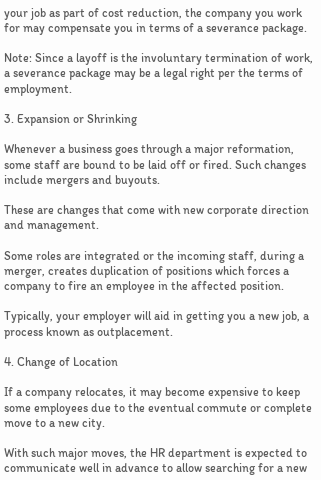your job as part of cost reduction, the company you work for may compensate you in terms of a severance package.

Note: Since a layoff is the involuntary termination of work, a severance package may be a legal right per the terms of employment.

3. Expansion or Shrinking

Whenever a business goes through a major reformation, some staff are bound to be laid off or fired. Such changes include mergers and buyouts.

These are changes that come with new corporate direction and management.

Some roles are integrated or the incoming staff, during a merger, creates duplication of positions which forces a company to fire an employee in the affected position.

Typically, your employer will aid in getting you a new job, a process known as outplacement.

4. Change of Location

If a company relocates, it may become expensive to keep some employees due to the eventual commute or complete move to a new city.

With such major moves, the HR department is expected to communicate well in advance to allow searching for a new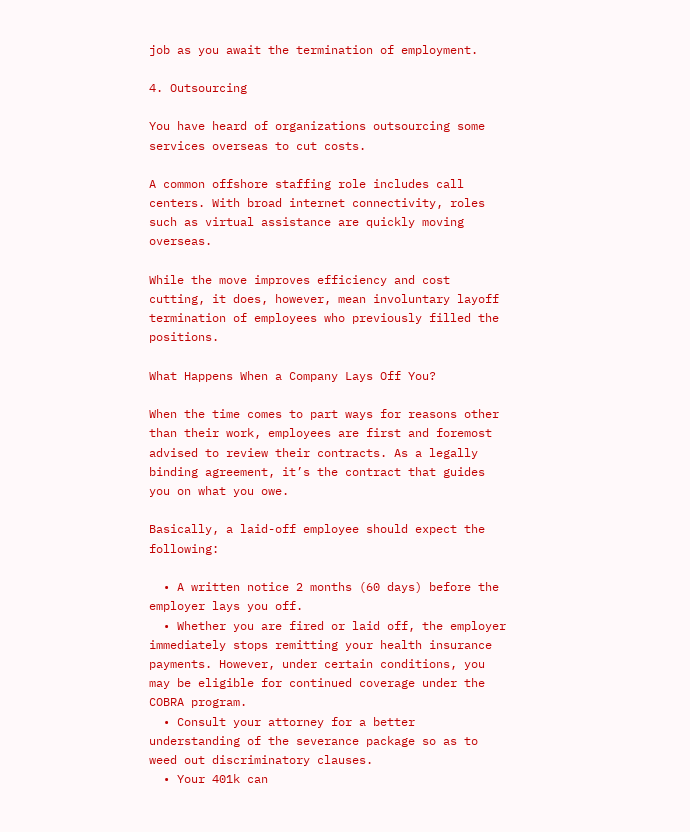job as you await the termination of employment.

4. Outsourcing

You have heard of organizations outsourcing some services overseas to cut costs.

A common offshore staffing role includes call centers. With broad internet connectivity, roles such as virtual assistance are quickly moving overseas.

While the move improves efficiency and cost cutting, it does, however, mean involuntary layoff termination of employees who previously filled the positions.

What Happens When a Company Lays Off You?

When the time comes to part ways for reasons other than their work, employees are first and foremost advised to review their contracts. As a legally binding agreement, it’s the contract that guides you on what you owe.

Basically, a laid-off employee should expect the following:

  • A written notice 2 months (60 days) before the employer lays you off.
  • Whether you are fired or laid off, the employer immediately stops remitting your health insurance payments. However, under certain conditions, you may be eligible for continued coverage under the COBRA program.
  • Consult your attorney for a better understanding of the severance package so as to weed out discriminatory clauses.
  • Your 401k can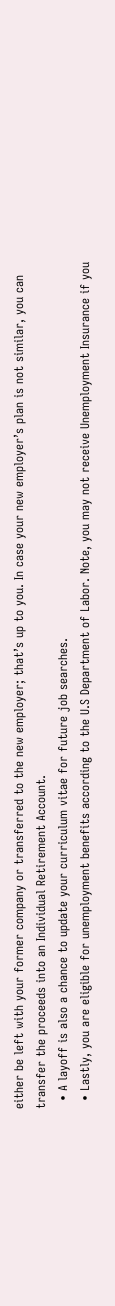either be left with your former company or transferred to the new employer; that’s up to you. In case your new employer’s plan is not similar, you can transfer the proceeds into an Individual Retirement Account.
  • A layoff is also a chance to update your curriculum vitae for future job searches.
  • Lastly, you are eligible for unemployment benefits according to the U.S Department of Labor. Note, you may not receive Unemployment Insurance if you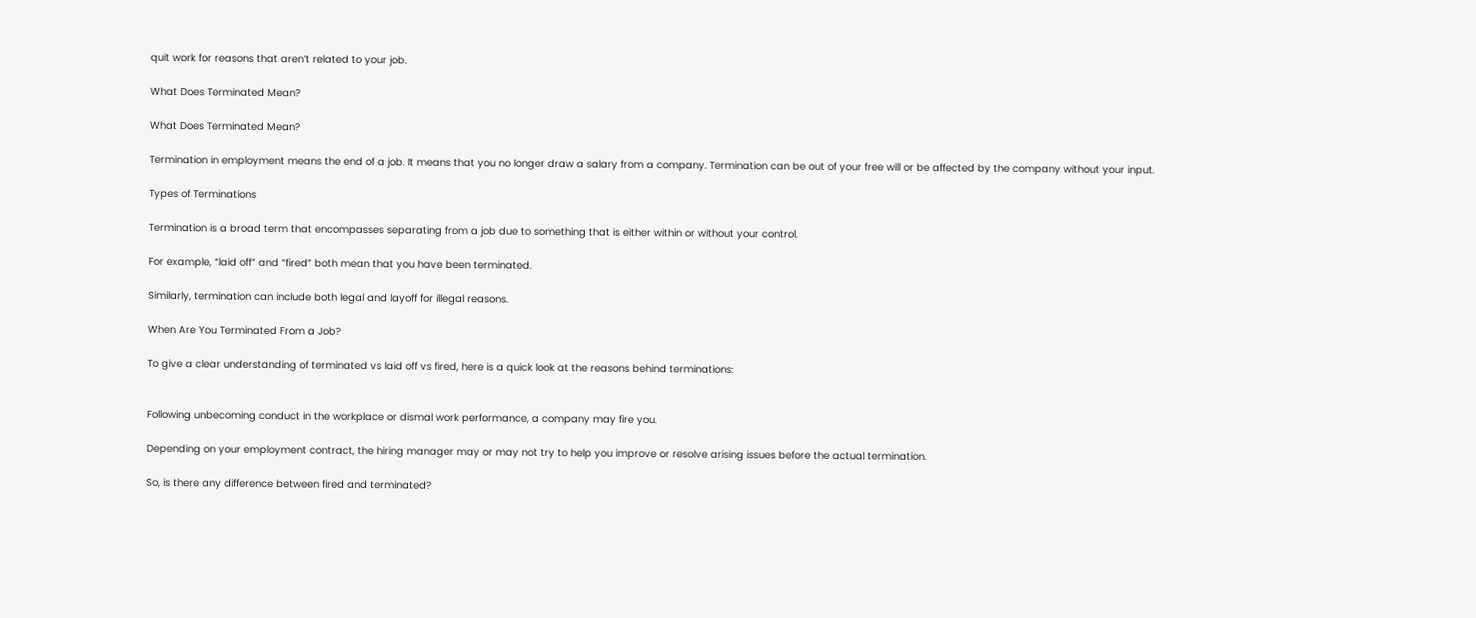quit work for reasons that aren’t related to your job.

What Does Terminated Mean?

What Does Terminated Mean?

Termination in employment means the end of a job. It means that you no longer draw a salary from a company. Termination can be out of your free will or be affected by the company without your input.

Types of Terminations

Termination is a broad term that encompasses separating from a job due to something that is either within or without your control.

For example, “laid off” and “fired” both mean that you have been terminated.

Similarly, termination can include both legal and layoff for illegal reasons.

When Are You Terminated From a Job?

To give a clear understanding of terminated vs laid off vs fired, here is a quick look at the reasons behind terminations:


Following unbecoming conduct in the workplace or dismal work performance, a company may fire you.

Depending on your employment contract, the hiring manager may or may not try to help you improve or resolve arising issues before the actual termination.

So, is there any difference between fired and terminated?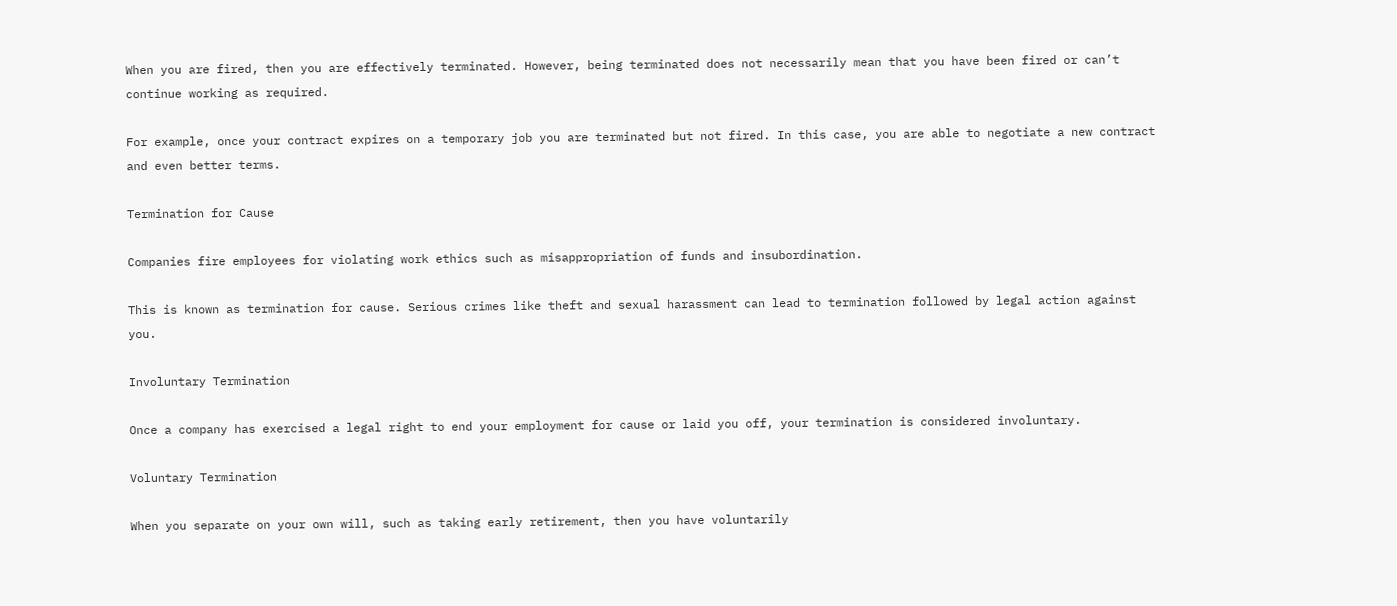When you are fired, then you are effectively terminated. However, being terminated does not necessarily mean that you have been fired or can’t continue working as required.

For example, once your contract expires on a temporary job you are terminated but not fired. In this case, you are able to negotiate a new contract and even better terms.

Termination for Cause

Companies fire employees for violating work ethics such as misappropriation of funds and insubordination.

This is known as termination for cause. Serious crimes like theft and sexual harassment can lead to termination followed by legal action against you.

Involuntary Termination

Once a company has exercised a legal right to end your employment for cause or laid you off, your termination is considered involuntary.

Voluntary Termination

When you separate on your own will, such as taking early retirement, then you have voluntarily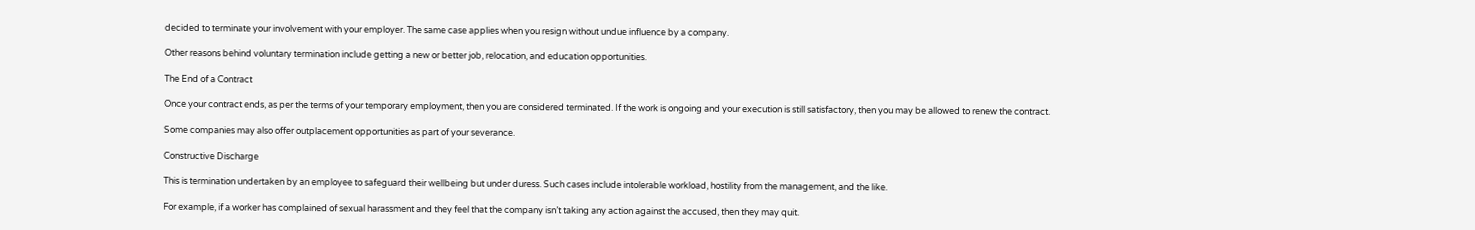decided to terminate your involvement with your employer. The same case applies when you resign without undue influence by a company.

Other reasons behind voluntary termination include getting a new or better job, relocation, and education opportunities.

The End of a Contract

Once your contract ends, as per the terms of your temporary employment, then you are considered terminated. If the work is ongoing and your execution is still satisfactory, then you may be allowed to renew the contract.

Some companies may also offer outplacement opportunities as part of your severance.

Constructive Discharge

This is termination undertaken by an employee to safeguard their wellbeing but under duress. Such cases include intolerable workload, hostility from the management, and the like.

For example, if a worker has complained of sexual harassment and they feel that the company isn’t taking any action against the accused, then they may quit.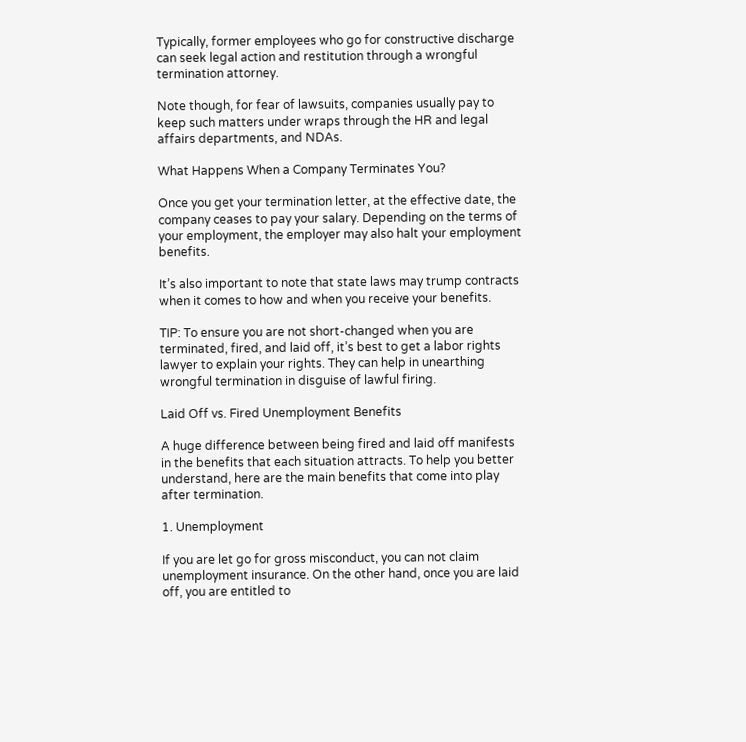Typically, former employees who go for constructive discharge can seek legal action and restitution through a wrongful termination attorney.

Note though, for fear of lawsuits, companies usually pay to keep such matters under wraps through the HR and legal affairs departments, and NDAs.

What Happens When a Company Terminates You?

Once you get your termination letter, at the effective date, the company ceases to pay your salary. Depending on the terms of your employment, the employer may also halt your employment benefits.

It’s also important to note that state laws may trump contracts when it comes to how and when you receive your benefits.

TIP: To ensure you are not short-changed when you are terminated, fired, and laid off, it’s best to get a labor rights lawyer to explain your rights. They can help in unearthing wrongful termination in disguise of lawful firing.

Laid Off vs. Fired Unemployment Benefits

A huge difference between being fired and laid off manifests in the benefits that each situation attracts. To help you better understand, here are the main benefits that come into play after termination.

1. Unemployment

If you are let go for gross misconduct, you can not claim unemployment insurance. On the other hand, once you are laid off, you are entitled to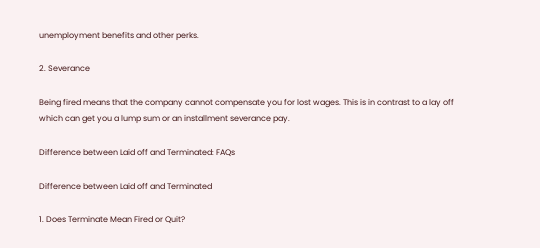unemployment benefits and other perks.

2. Severance

Being fired means that the company cannot compensate you for lost wages. This is in contrast to a lay off which can get you a lump sum or an installment severance pay.

Difference between Laid off and Terminated: FAQs

Difference between Laid off and Terminated

1. Does Terminate Mean Fired or Quit?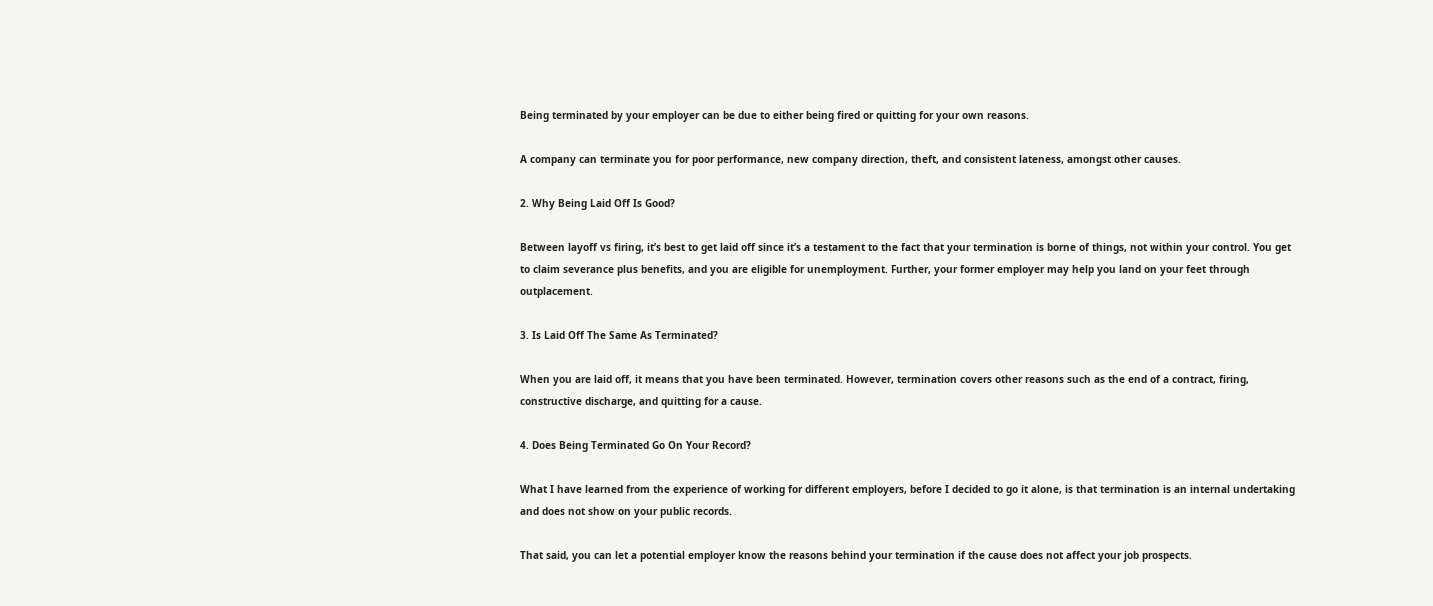Being terminated by your employer can be due to either being fired or quitting for your own reasons.

A company can terminate you for poor performance, new company direction, theft, and consistent lateness, amongst other causes.

2. Why Being Laid Off Is Good?

Between layoff vs firing, it’s best to get laid off since it’s a testament to the fact that your termination is borne of things, not within your control. You get to claim severance plus benefits, and you are eligible for unemployment. Further, your former employer may help you land on your feet through outplacement.

3. Is Laid Off The Same As Terminated?

When you are laid off, it means that you have been terminated. However, termination covers other reasons such as the end of a contract, firing, constructive discharge, and quitting for a cause.

4. Does Being Terminated Go On Your Record?

What I have learned from the experience of working for different employers, before I decided to go it alone, is that termination is an internal undertaking and does not show on your public records.

That said, you can let a potential employer know the reasons behind your termination if the cause does not affect your job prospects.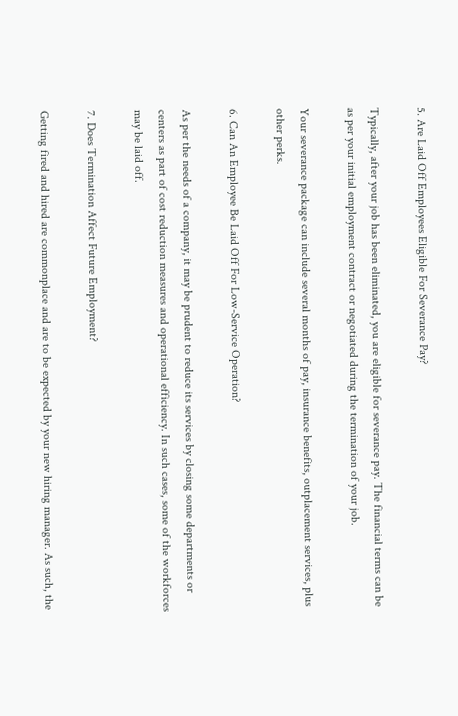5. Are Laid Off Employees Eligible For Severance Pay?

Typically, after your job has been eliminated, you are eligible for severance pay. The financial terms can be as per your initial employment contract or negotiated during the termination of your job.

Your severance package can include several months of pay, insurance benefits, outplacement services, plus other perks.

6. Can An Employee Be Laid Off For Low-Service Operation?

As per the needs of a company, it may be prudent to reduce its services by closing some departments or centers as part of cost reduction measures and operational efficiency. In such cases, some of the workforces may be laid off.

7. Does Termination Affect Future Employment?

Getting fired and hired are commonplace and are to be expected by your new hiring manager. As such, the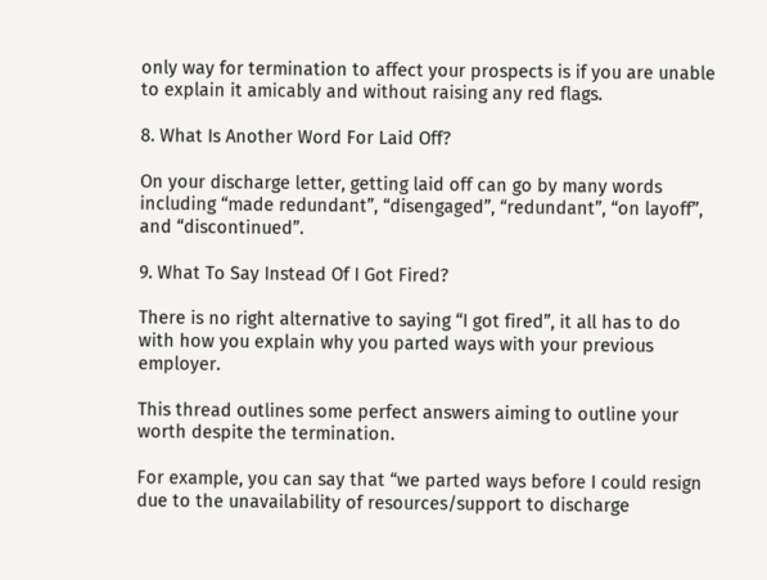only way for termination to affect your prospects is if you are unable to explain it amicably and without raising any red flags.

8. What Is Another Word For Laid Off?

On your discharge letter, getting laid off can go by many words including “made redundant”, “disengaged”, “redundant”, “on layoff”, and “discontinued”.

9. What To Say Instead Of I Got Fired?

There is no right alternative to saying “I got fired”, it all has to do with how you explain why you parted ways with your previous employer.

This thread outlines some perfect answers aiming to outline your worth despite the termination.

For example, you can say that “we parted ways before I could resign due to the unavailability of resources/support to discharge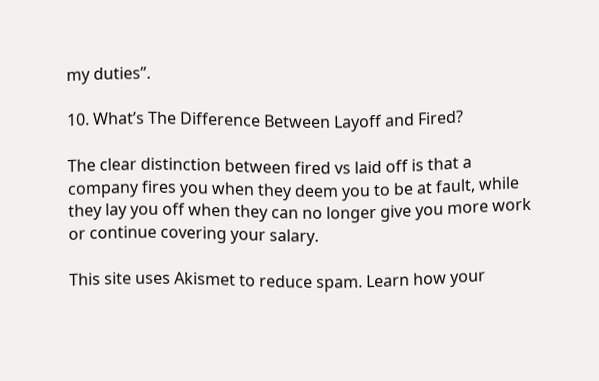my duties”.

10. What’s The Difference Between Layoff and Fired?

The clear distinction between fired vs laid off is that a company fires you when they deem you to be at fault, while they lay you off when they can no longer give you more work or continue covering your salary.

This site uses Akismet to reduce spam. Learn how your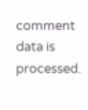comment data is processed.